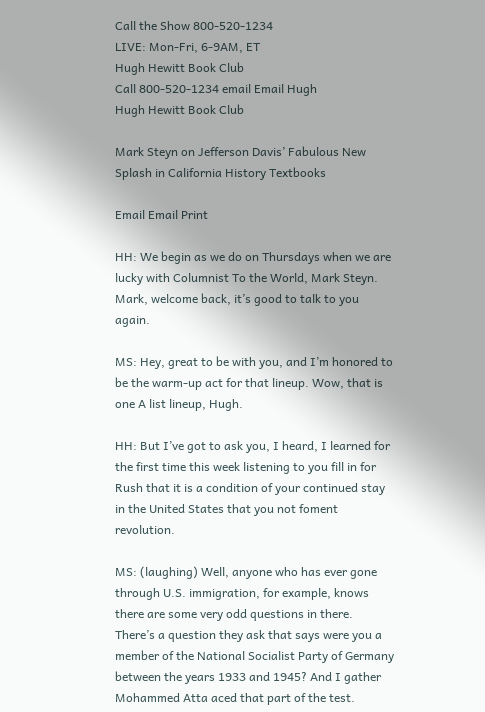Call the Show 800-520-1234
LIVE: Mon-Fri, 6-9AM, ET
Hugh Hewitt Book Club
Call 800-520-1234 email Email Hugh
Hugh Hewitt Book Club

Mark Steyn on Jefferson Davis’ Fabulous New Splash in California History Textbooks

Email Email Print

HH: We begin as we do on Thursdays when we are lucky with Columnist To the World, Mark Steyn. Mark, welcome back, it’s good to talk to you again.

MS: Hey, great to be with you, and I’m honored to be the warm-up act for that lineup. Wow, that is one A list lineup, Hugh.

HH: But I’ve got to ask you, I heard, I learned for the first time this week listening to you fill in for Rush that it is a condition of your continued stay in the United States that you not foment revolution.

MS: (laughing) Well, anyone who has ever gone through U.S. immigration, for example, knows there are some very odd questions in there. There’s a question they ask that says were you a member of the National Socialist Party of Germany between the years 1933 and 1945? And I gather Mohammed Atta aced that part of the test.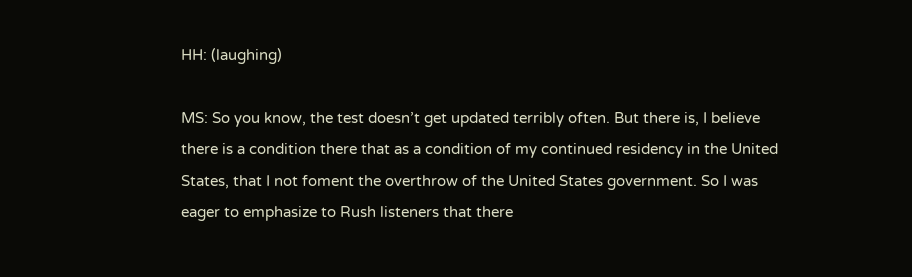HH: (laughing)

MS: So you know, the test doesn’t get updated terribly often. But there is, I believe there is a condition there that as a condition of my continued residency in the United States, that I not foment the overthrow of the United States government. So I was eager to emphasize to Rush listeners that there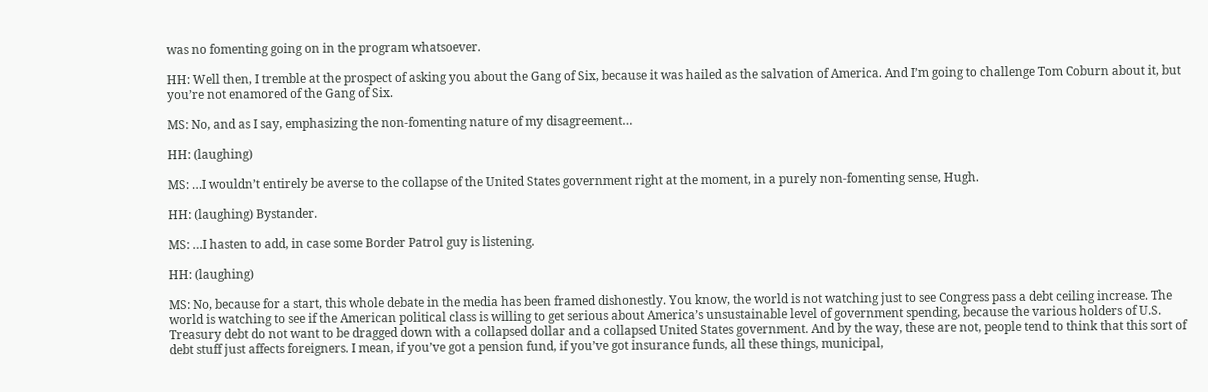was no fomenting going on in the program whatsoever.

HH: Well then, I tremble at the prospect of asking you about the Gang of Six, because it was hailed as the salvation of America. And I’m going to challenge Tom Coburn about it, but you’re not enamored of the Gang of Six.

MS: No, and as I say, emphasizing the non-fomenting nature of my disagreement…

HH: (laughing)

MS: …I wouldn’t entirely be averse to the collapse of the United States government right at the moment, in a purely non-fomenting sense, Hugh.

HH: (laughing) Bystander.

MS: …I hasten to add, in case some Border Patrol guy is listening.

HH: (laughing)

MS: No, because for a start, this whole debate in the media has been framed dishonestly. You know, the world is not watching just to see Congress pass a debt ceiling increase. The world is watching to see if the American political class is willing to get serious about America’s unsustainable level of government spending, because the various holders of U.S. Treasury debt do not want to be dragged down with a collapsed dollar and a collapsed United States government. And by the way, these are not, people tend to think that this sort of debt stuff just affects foreigners. I mean, if you’ve got a pension fund, if you’ve got insurance funds, all these things, municipal,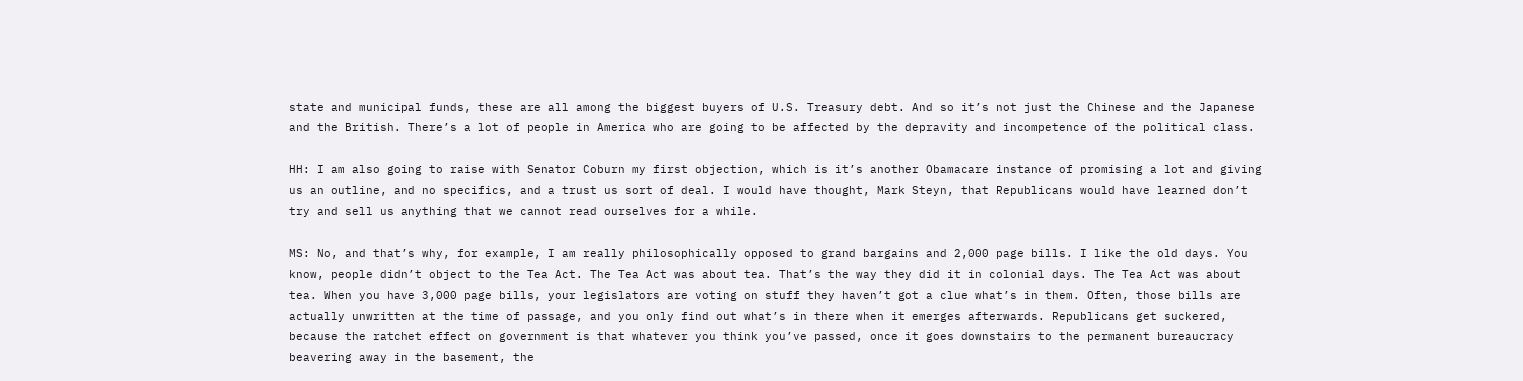state and municipal funds, these are all among the biggest buyers of U.S. Treasury debt. And so it’s not just the Chinese and the Japanese and the British. There’s a lot of people in America who are going to be affected by the depravity and incompetence of the political class.

HH: I am also going to raise with Senator Coburn my first objection, which is it’s another Obamacare instance of promising a lot and giving us an outline, and no specifics, and a trust us sort of deal. I would have thought, Mark Steyn, that Republicans would have learned don’t try and sell us anything that we cannot read ourselves for a while.

MS: No, and that’s why, for example, I am really philosophically opposed to grand bargains and 2,000 page bills. I like the old days. You know, people didn’t object to the Tea Act. The Tea Act was about tea. That’s the way they did it in colonial days. The Tea Act was about tea. When you have 3,000 page bills, your legislators are voting on stuff they haven’t got a clue what’s in them. Often, those bills are actually unwritten at the time of passage, and you only find out what’s in there when it emerges afterwards. Republicans get suckered, because the ratchet effect on government is that whatever you think you’ve passed, once it goes downstairs to the permanent bureaucracy beavering away in the basement, the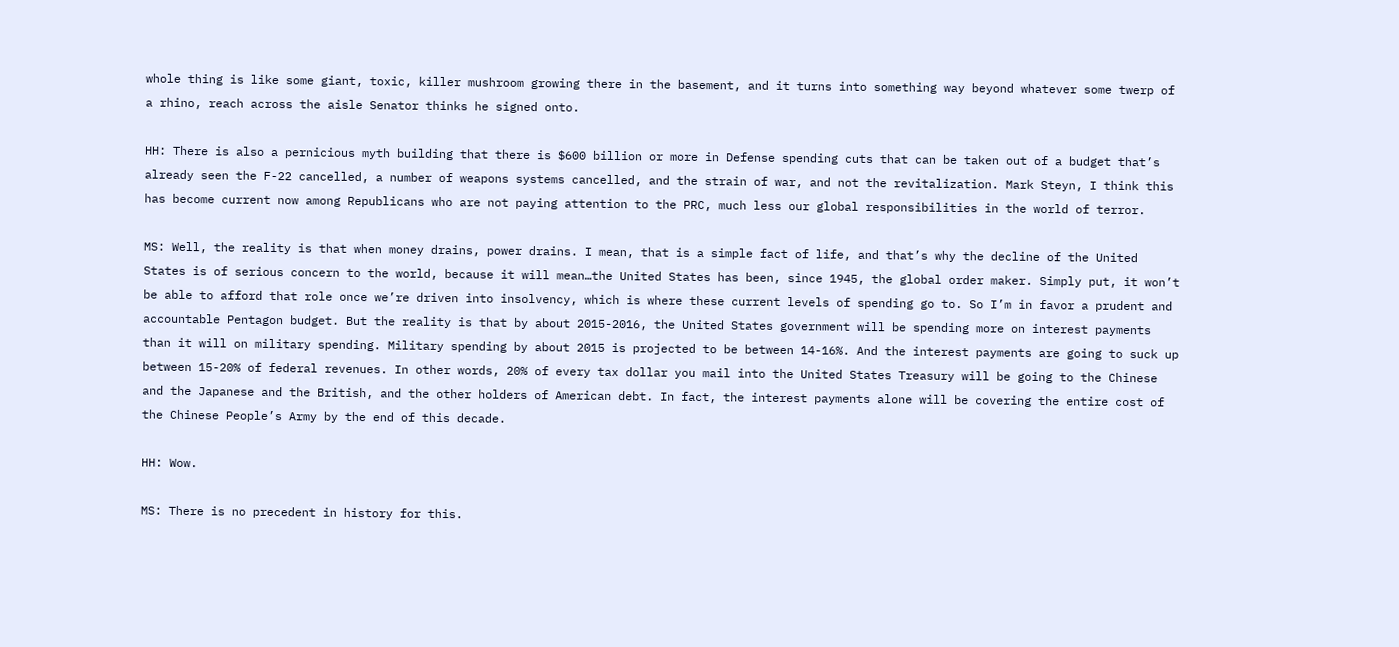whole thing is like some giant, toxic, killer mushroom growing there in the basement, and it turns into something way beyond whatever some twerp of a rhino, reach across the aisle Senator thinks he signed onto.

HH: There is also a pernicious myth building that there is $600 billion or more in Defense spending cuts that can be taken out of a budget that’s already seen the F-22 cancelled, a number of weapons systems cancelled, and the strain of war, and not the revitalization. Mark Steyn, I think this has become current now among Republicans who are not paying attention to the PRC, much less our global responsibilities in the world of terror.

MS: Well, the reality is that when money drains, power drains. I mean, that is a simple fact of life, and that’s why the decline of the United States is of serious concern to the world, because it will mean…the United States has been, since 1945, the global order maker. Simply put, it won’t be able to afford that role once we’re driven into insolvency, which is where these current levels of spending go to. So I’m in favor a prudent and accountable Pentagon budget. But the reality is that by about 2015-2016, the United States government will be spending more on interest payments than it will on military spending. Military spending by about 2015 is projected to be between 14-16%. And the interest payments are going to suck up between 15-20% of federal revenues. In other words, 20% of every tax dollar you mail into the United States Treasury will be going to the Chinese and the Japanese and the British, and the other holders of American debt. In fact, the interest payments alone will be covering the entire cost of the Chinese People’s Army by the end of this decade.

HH: Wow.

MS: There is no precedent in history for this.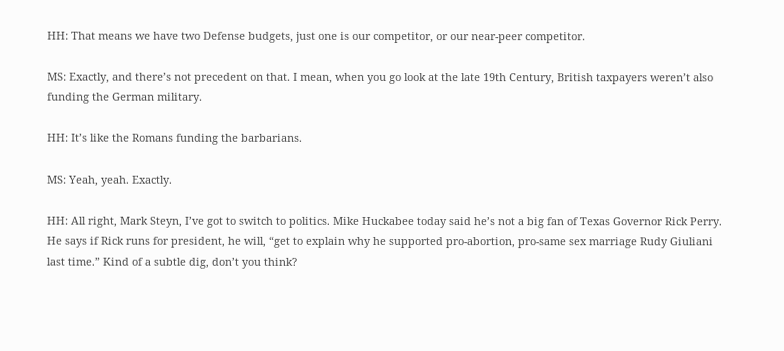HH: That means we have two Defense budgets, just one is our competitor, or our near-peer competitor.

MS: Exactly, and there’s not precedent on that. I mean, when you go look at the late 19th Century, British taxpayers weren’t also funding the German military.

HH: It’s like the Romans funding the barbarians.

MS: Yeah, yeah. Exactly.

HH: All right, Mark Steyn, I’ve got to switch to politics. Mike Huckabee today said he’s not a big fan of Texas Governor Rick Perry. He says if Rick runs for president, he will, “get to explain why he supported pro-abortion, pro-same sex marriage Rudy Giuliani last time.” Kind of a subtle dig, don’t you think?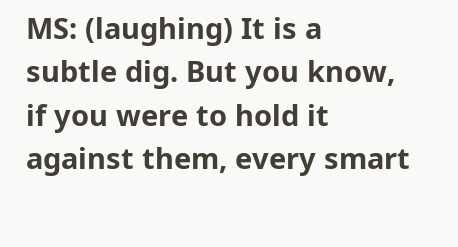MS: (laughing) It is a subtle dig. But you know, if you were to hold it against them, every smart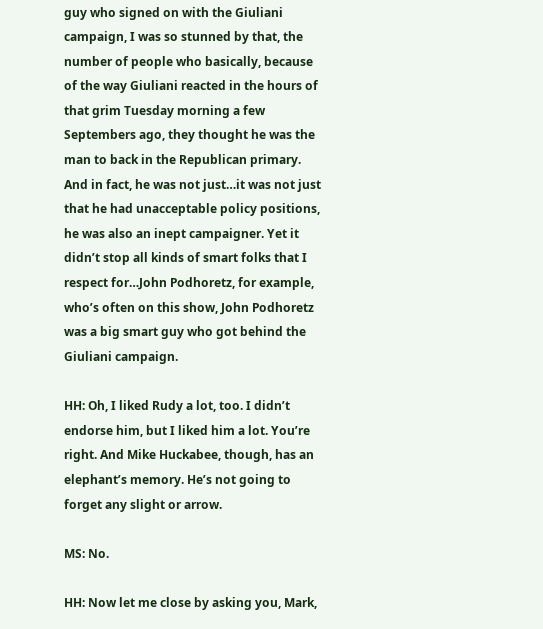guy who signed on with the Giuliani campaign, I was so stunned by that, the number of people who basically, because of the way Giuliani reacted in the hours of that grim Tuesday morning a few Septembers ago, they thought he was the man to back in the Republican primary. And in fact, he was not just…it was not just that he had unacceptable policy positions, he was also an inept campaigner. Yet it didn’t stop all kinds of smart folks that I respect for…John Podhoretz, for example, who’s often on this show, John Podhoretz was a big smart guy who got behind the Giuliani campaign.

HH: Oh, I liked Rudy a lot, too. I didn’t endorse him, but I liked him a lot. You’re right. And Mike Huckabee, though, has an elephant’s memory. He’s not going to forget any slight or arrow.

MS: No.

HH: Now let me close by asking you, Mark,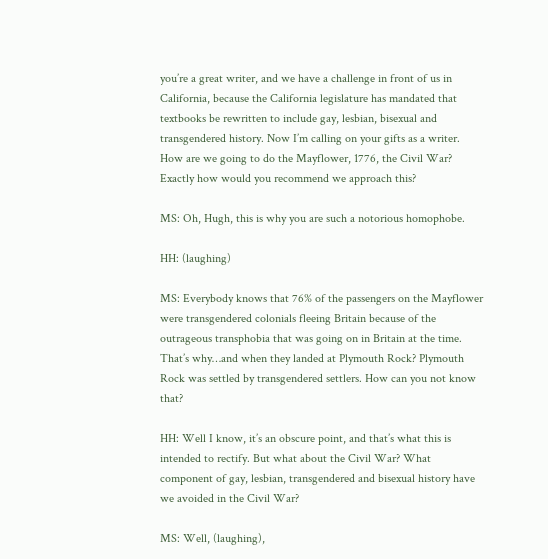you’re a great writer, and we have a challenge in front of us in California, because the California legislature has mandated that textbooks be rewritten to include gay, lesbian, bisexual and transgendered history. Now I’m calling on your gifts as a writer. How are we going to do the Mayflower, 1776, the Civil War? Exactly how would you recommend we approach this?

MS: Oh, Hugh, this is why you are such a notorious homophobe.

HH: (laughing)

MS: Everybody knows that 76% of the passengers on the Mayflower were transgendered colonials fleeing Britain because of the outrageous transphobia that was going on in Britain at the time. That’s why…and when they landed at Plymouth Rock? Plymouth Rock was settled by transgendered settlers. How can you not know that?

HH: Well I know, it’s an obscure point, and that’s what this is intended to rectify. But what about the Civil War? What component of gay, lesbian, transgendered and bisexual history have we avoided in the Civil War?

MS: Well, (laughing),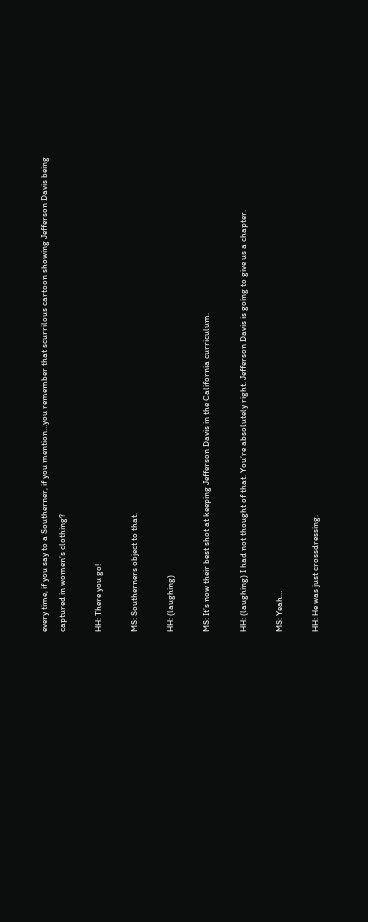every time, if you say to a Southerner, if you mention…you remember that scurrilous cartoon showing Jefferson Davis being captured in women’s clothing?

HH: There you go!

MS: Southerners object to that.

HH: (laughing)

MS: It’s now their best shot at keeping Jefferson Davis in the California curriculum.

HH: (laughing) I had not thought of that. You’re absolutely right. Jefferson Davis is going to give us a chapter.

MS: Yeah…

HH: He was just crossdressing.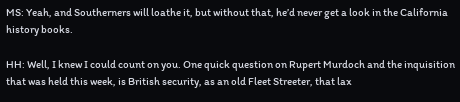MS: Yeah, and Southerners will loathe it, but without that, he’d never get a look in the California history books.

HH: Well, I knew I could count on you. One quick question on Rupert Murdoch and the inquisition that was held this week, is British security, as an old Fleet Streeter, that lax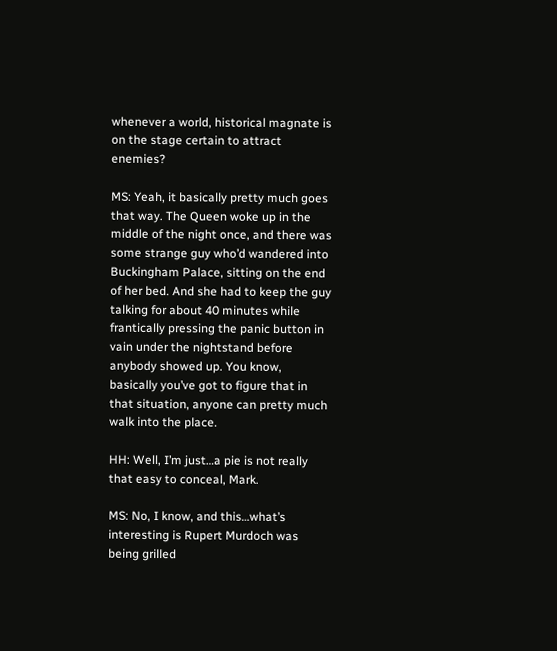whenever a world, historical magnate is on the stage certain to attract enemies?

MS: Yeah, it basically pretty much goes that way. The Queen woke up in the middle of the night once, and there was some strange guy who’d wandered into Buckingham Palace, sitting on the end of her bed. And she had to keep the guy talking for about 40 minutes while frantically pressing the panic button in vain under the nightstand before anybody showed up. You know, basically you’ve got to figure that in that situation, anyone can pretty much walk into the place.

HH: Well, I’m just…a pie is not really that easy to conceal, Mark.

MS: No, I know, and this…what’s interesting is Rupert Murdoch was being grilled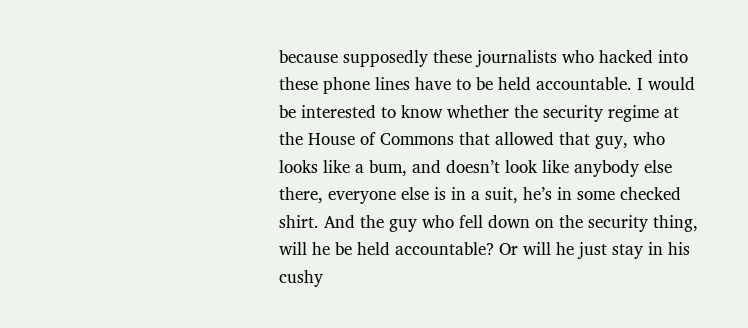because supposedly these journalists who hacked into these phone lines have to be held accountable. I would be interested to know whether the security regime at the House of Commons that allowed that guy, who looks like a bum, and doesn’t look like anybody else there, everyone else is in a suit, he’s in some checked shirt. And the guy who fell down on the security thing, will he be held accountable? Or will he just stay in his cushy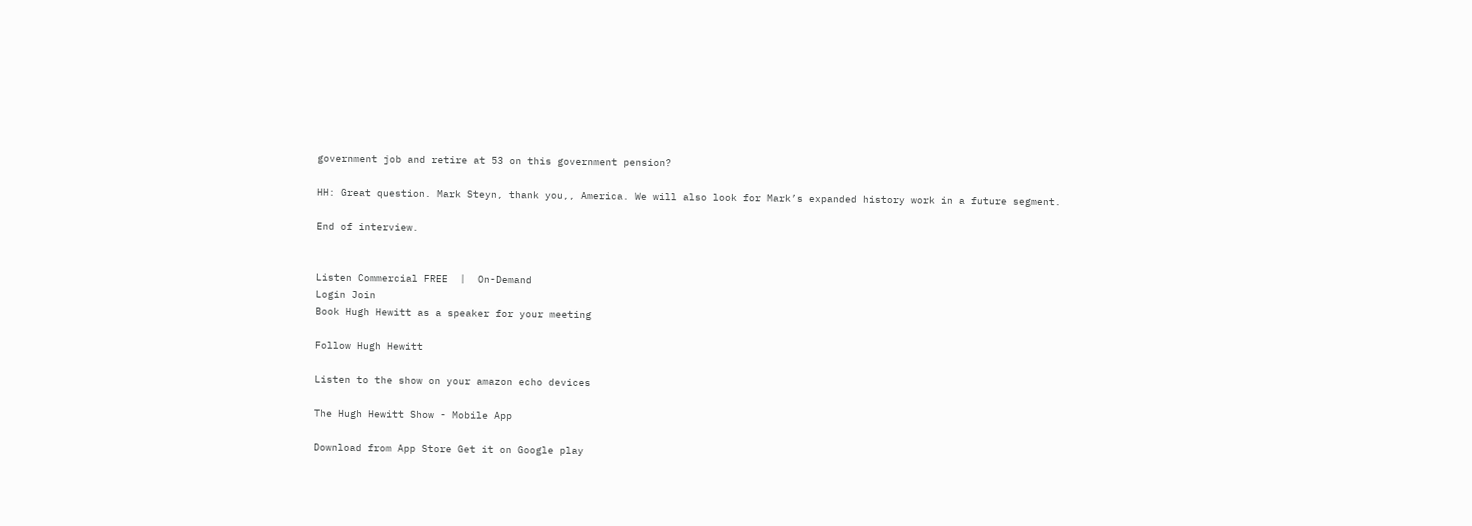government job and retire at 53 on this government pension?

HH: Great question. Mark Steyn, thank you,, America. We will also look for Mark’s expanded history work in a future segment.

End of interview.


Listen Commercial FREE  |  On-Demand
Login Join
Book Hugh Hewitt as a speaker for your meeting

Follow Hugh Hewitt

Listen to the show on your amazon echo devices

The Hugh Hewitt Show - Mobile App

Download from App Store Get it on Google play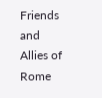Friends and Allies of Rome